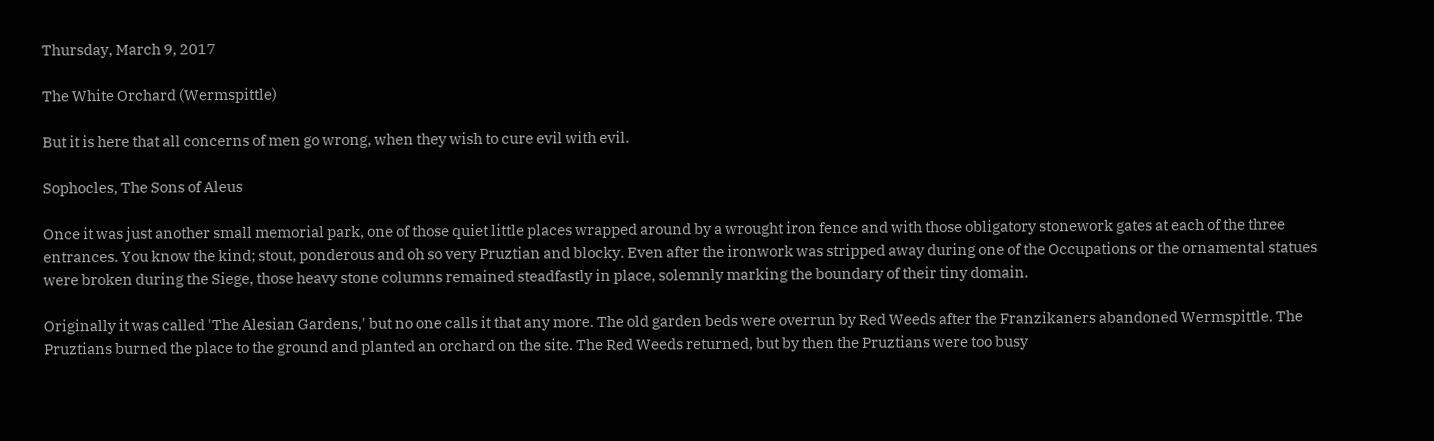Thursday, March 9, 2017

The White Orchard (Wermspittle)

But it is here that all concerns of men go wrong, when they wish to cure evil with evil.

Sophocles, The Sons of Aleus

Once it was just another small memorial park, one of those quiet little places wrapped around by a wrought iron fence and with those obligatory stonework gates at each of the three entrances. You know the kind; stout, ponderous and oh so very Pruztian and blocky. Even after the ironwork was stripped away during one of the Occupations or the ornamental statues were broken during the Siege, those heavy stone columns remained steadfastly in place, solemnly marking the boundary of their tiny domain.

Originally it was called 'The Alesian Gardens,' but no one calls it that any more. The old garden beds were overrun by Red Weeds after the Franzikaners abandoned Wermspittle. The Pruztians burned the place to the ground and planted an orchard on the site. The Red Weeds returned, but by then the Pruztians were too busy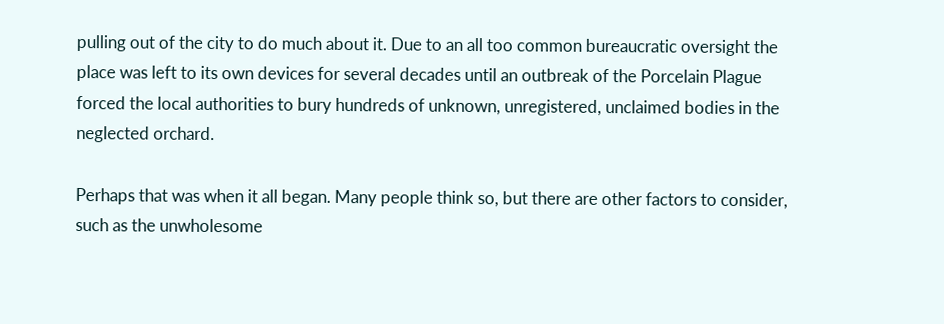pulling out of the city to do much about it. Due to an all too common bureaucratic oversight the place was left to its own devices for several decades until an outbreak of the Porcelain Plague forced the local authorities to bury hundreds of unknown, unregistered, unclaimed bodies in the neglected orchard.

Perhaps that was when it all began. Many people think so, but there are other factors to consider, such as the unwholesome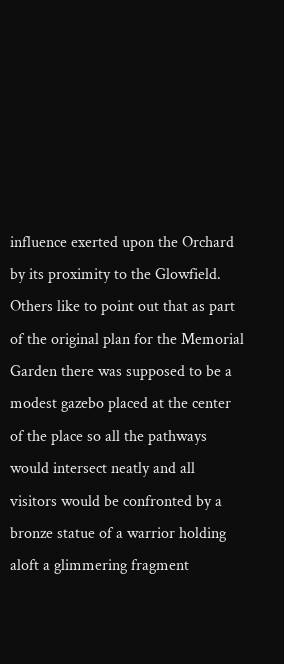influence exerted upon the Orchard by its proximity to the Glowfield. Others like to point out that as part of the original plan for the Memorial Garden there was supposed to be a modest gazebo placed at the center of the place so all the pathways would intersect neatly and all visitors would be confronted by a bronze statue of a warrior holding aloft a glimmering fragment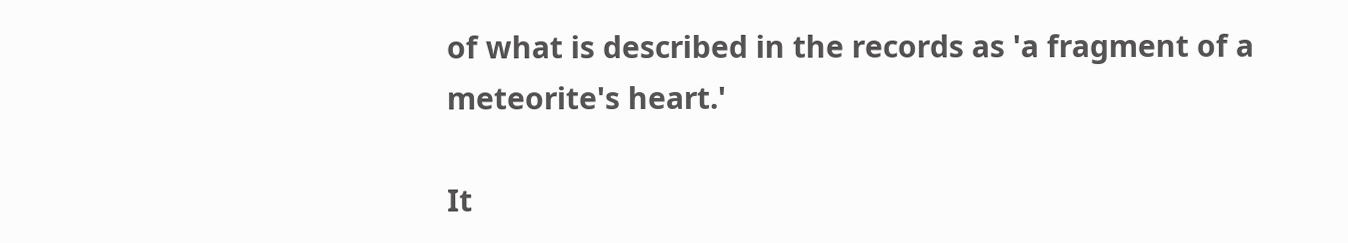of what is described in the records as 'a fragment of a meteorite's heart.'

It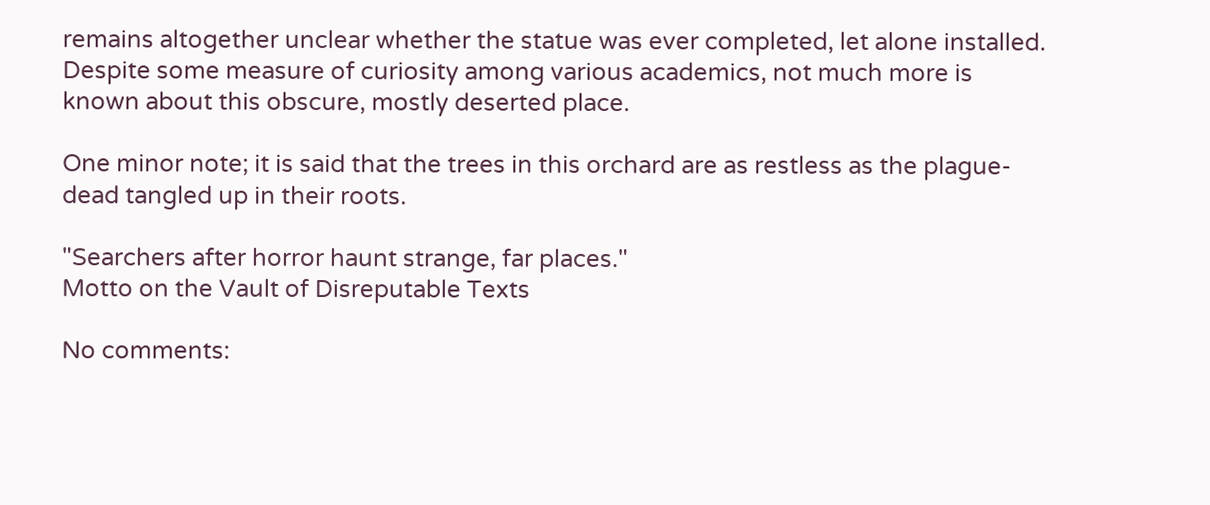remains altogether unclear whether the statue was ever completed, let alone installed. Despite some measure of curiosity among various academics, not much more is known about this obscure, mostly deserted place.

One minor note; it is said that the trees in this orchard are as restless as the plague-dead tangled up in their roots.

"Searchers after horror haunt strange, far places."
Motto on the Vault of Disreputable Texts

No comments: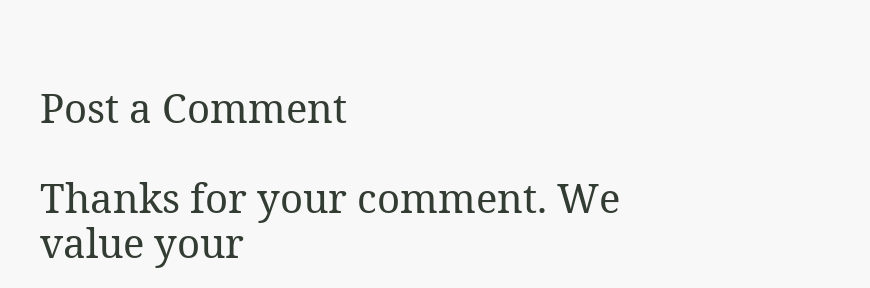Post a Comment

Thanks for your comment. We value your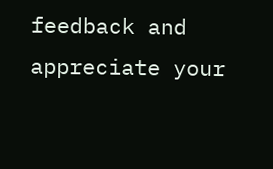feedback and appreciate your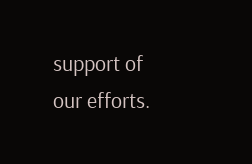support of our efforts.